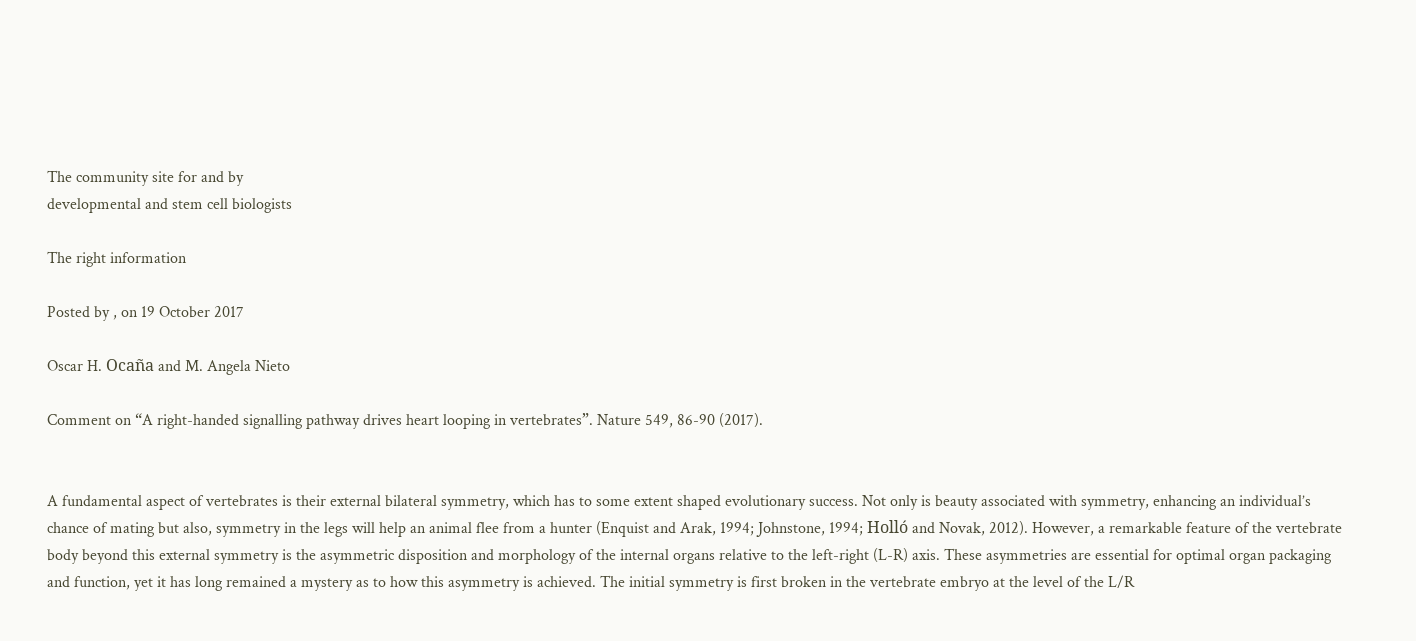The community site for and by
developmental and stem cell biologists

The right information

Posted by , on 19 October 2017

Oscar H. Ocaña and M. Angela Nieto

Comment on “A right-handed signalling pathway drives heart looping in vertebrates”. Nature 549, 86-90 (2017).


A fundamental aspect of vertebrates is their external bilateral symmetry, which has to some extent shaped evolutionary success. Not only is beauty associated with symmetry, enhancing an individual’s chance of mating but also, symmetry in the legs will help an animal flee from a hunter (Enquist and Arak, 1994; Johnstone, 1994; Holló and Novak, 2012). However, a remarkable feature of the vertebrate body beyond this external symmetry is the asymmetric disposition and morphology of the internal organs relative to the left-right (L-R) axis. These asymmetries are essential for optimal organ packaging and function, yet it has long remained a mystery as to how this asymmetry is achieved. The initial symmetry is first broken in the vertebrate embryo at the level of the L/R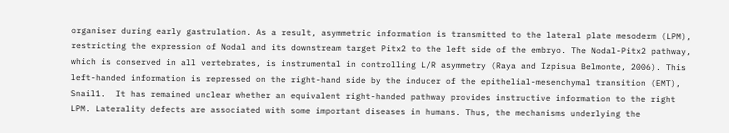organiser during early gastrulation. As a result, asymmetric information is transmitted to the lateral plate mesoderm (LPM), restricting the expression of Nodal and its downstream target Pitx2 to the left side of the embryo. The Nodal-Pitx2 pathway, which is conserved in all vertebrates, is instrumental in controlling L/R asymmetry (Raya and Izpisua Belmonte, 2006). This left-handed information is repressed on the right-hand side by the inducer of the epithelial-mesenchymal transition (EMT), Snail1.  It has remained unclear whether an equivalent right-handed pathway provides instructive information to the right LPM. Laterality defects are associated with some important diseases in humans. Thus, the mechanisms underlying the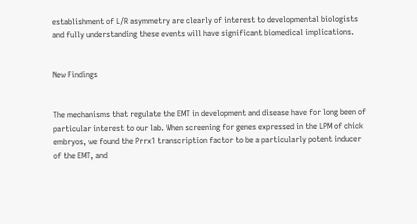establishment of L/R asymmetry are clearly of interest to developmental biologists and fully understanding these events will have significant biomedical implications.


New Findings


The mechanisms that regulate the EMT in development and disease have for long been of particular interest to our lab. When screening for genes expressed in the LPM of chick embryos, we found the Prrx1 transcription factor to be a particularly potent inducer of the EMT, and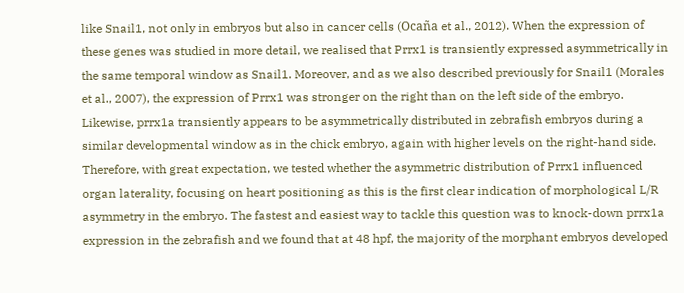like Snail1, not only in embryos but also in cancer cells (Ocaña et al., 2012). When the expression of these genes was studied in more detail, we realised that Prrx1 is transiently expressed asymmetrically in the same temporal window as Snail1. Moreover, and as we also described previously for Snail1 (Morales et al., 2007), the expression of Prrx1 was stronger on the right than on the left side of the embryo. Likewise, prrx1a transiently appears to be asymmetrically distributed in zebrafish embryos during a similar developmental window as in the chick embryo, again with higher levels on the right-hand side. Therefore, with great expectation, we tested whether the asymmetric distribution of Prrx1 influenced organ laterality, focusing on heart positioning as this is the first clear indication of morphological L/R asymmetry in the embryo. The fastest and easiest way to tackle this question was to knock-down prrx1a expression in the zebrafish and we found that at 48 hpf, the majority of the morphant embryos developed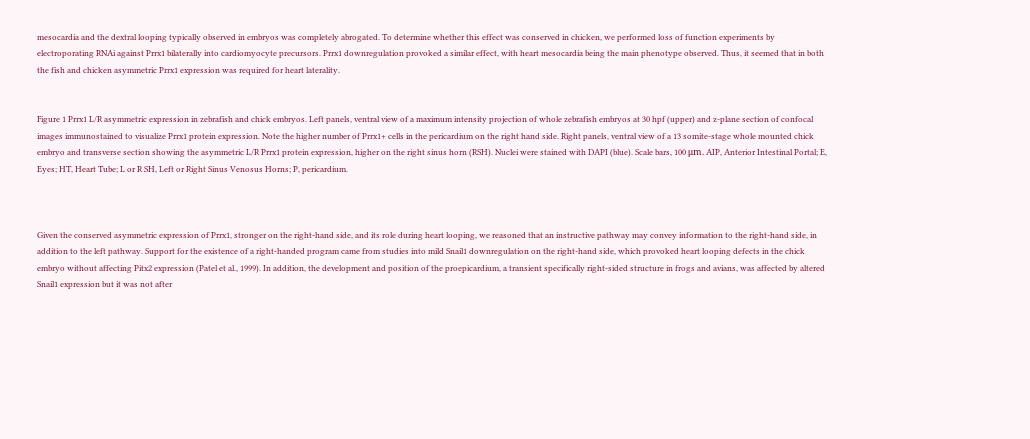mesocardia and the dextral looping typically observed in embryos was completely abrogated. To determine whether this effect was conserved in chicken, we performed loss of function experiments by electroporating RNAi against Prrx1 bilaterally into cardiomyocyte precursors. Prrx1 downregulation provoked a similar effect, with heart mesocardia being the main phenotype observed. Thus, it seemed that in both the fish and chicken asymmetric Prrx1 expression was required for heart laterality.


Figure 1 Prrx1 L/R asymmetric expression in zebrafish and chick embryos. Left panels, ventral view of a maximum intensity projection of whole zebrafish embryos at 30 hpf (upper) and z-plane section of confocal images immunostained to visualize Prrx1 protein expression. Note the higher number of Prrx1+ cells in the pericardium on the right hand side. Right panels, ventral view of a 13 somite-stage whole mounted chick embryo and transverse section showing the asymmetric L/R Prrx1 protein expression, higher on the right sinus horn (RSH). Nuclei were stained with DAPI (blue). Scale bars, 100 μm. AIP, Anterior Intestinal Portal; E, Eyes; HT, Heart Tube; L or R SH, Left or Right Sinus Venosus Horns; P, pericardium.



Given the conserved asymmetric expression of Prrx1, stronger on the right-hand side, and its role during heart looping, we reasoned that an instructive pathway may convey information to the right-hand side, in addition to the left pathway. Support for the existence of a right-handed program came from studies into mild Snail1 downregulation on the right-hand side, which provoked heart looping defects in the chick embryo without affecting Pitx2 expression (Patel et al., 1999). In addition, the development and position of the proepicardium, a transient specifically right-sided structure in frogs and avians, was affected by altered Snail1 expression but it was not after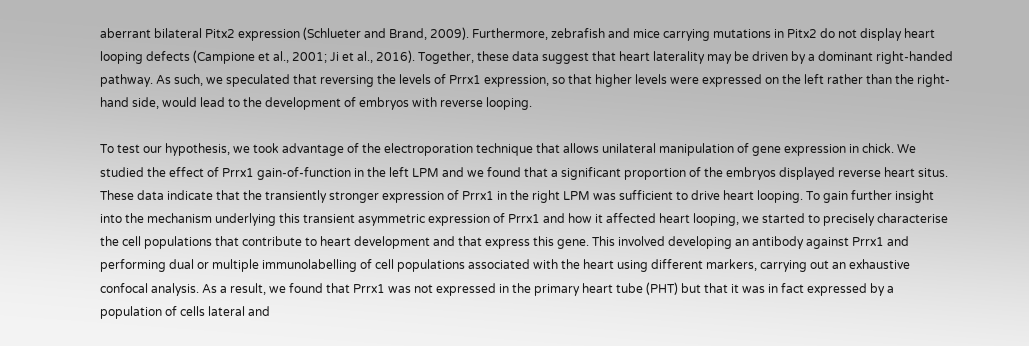aberrant bilateral Pitx2 expression (Schlueter and Brand, 2009). Furthermore, zebrafish and mice carrying mutations in Pitx2 do not display heart looping defects (Campione et al., 2001; Ji et al., 2016). Together, these data suggest that heart laterality may be driven by a dominant right-handed pathway. As such, we speculated that reversing the levels of Prrx1 expression, so that higher levels were expressed on the left rather than the right-hand side, would lead to the development of embryos with reverse looping.

To test our hypothesis, we took advantage of the electroporation technique that allows unilateral manipulation of gene expression in chick. We studied the effect of Prrx1 gain-of-function in the left LPM and we found that a significant proportion of the embryos displayed reverse heart situs. These data indicate that the transiently stronger expression of Prrx1 in the right LPM was sufficient to drive heart looping. To gain further insight into the mechanism underlying this transient asymmetric expression of Prrx1 and how it affected heart looping, we started to precisely characterise the cell populations that contribute to heart development and that express this gene. This involved developing an antibody against Prrx1 and performing dual or multiple immunolabelling of cell populations associated with the heart using different markers, carrying out an exhaustive confocal analysis. As a result, we found that Prrx1 was not expressed in the primary heart tube (PHT) but that it was in fact expressed by a population of cells lateral and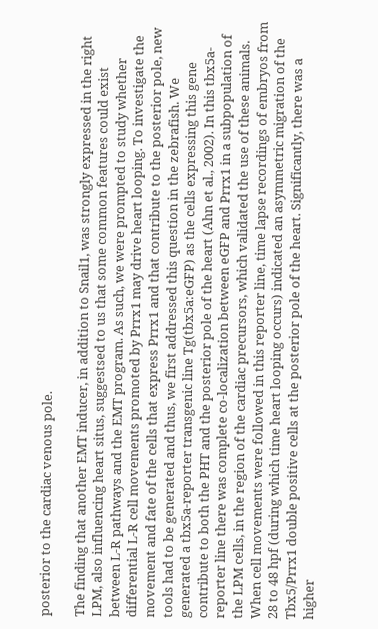posterior to the cardiac venous pole.

The finding that another EMT inducer, in addition to Snail1, was strongly expressed in the right LPM, also influencing heart situs, suggestsed to us that some common features could exist between L-R pathways and the EMT program. As such, we were prompted to study whether differential L-R cell movements promoted by Prrx1 may drive heart looping. To investigate the movement and fate of the cells that express Prrx1 and that contribute to the posterior pole, new tools had to be generated and thus, we first addressed this question in the zebrafish. We generated a tbx5a-reporter transgenic line Tg(tbx5a:eGFP) as the cells expressing this gene contribute to both the PHT and the posterior pole of the heart (Ahn et al., 2002). In this tbx5a-reporter line there was complete co-localization between eGFP and Prrx1 in a subpopulation of the LPM cells, in the region of the cardiac precursors, which validated the use of these animals. When cell movements were followed in this reporter line, time lapse recordings of embryos from 28 to 48 hpf (during which time heart looping occurs) indicated an asymmetric migration of the Tbx5/Prrx1 double positive cells at the posterior pole of the heart. Significantly, there was a higher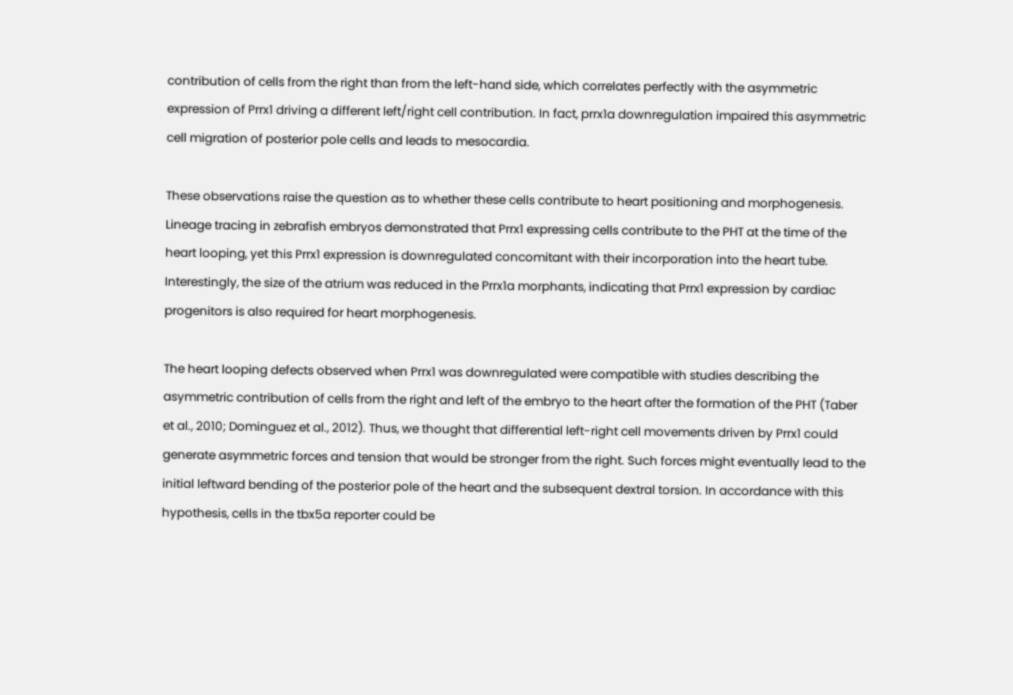contribution of cells from the right than from the left-hand side, which correlates perfectly with the asymmetric expression of Prrx1 driving a different left/right cell contribution. In fact, prrx1a downregulation impaired this asymmetric cell migration of posterior pole cells and leads to mesocardia.

These observations raise the question as to whether these cells contribute to heart positioning and morphogenesis. Lineage tracing in zebrafish embryos demonstrated that Prrx1 expressing cells contribute to the PHT at the time of the heart looping, yet this Prrx1 expression is downregulated concomitant with their incorporation into the heart tube. Interestingly, the size of the atrium was reduced in the Prrx1a morphants, indicating that Prrx1 expression by cardiac progenitors is also required for heart morphogenesis.

The heart looping defects observed when Prrx1 was downregulated were compatible with studies describing the asymmetric contribution of cells from the right and left of the embryo to the heart after the formation of the PHT (Taber et al., 2010; Dominguez et al., 2012). Thus, we thought that differential left-right cell movements driven by Prrx1 could generate asymmetric forces and tension that would be stronger from the right. Such forces might eventually lead to the initial leftward bending of the posterior pole of the heart and the subsequent dextral torsion. In accordance with this hypothesis, cells in the tbx5a reporter could be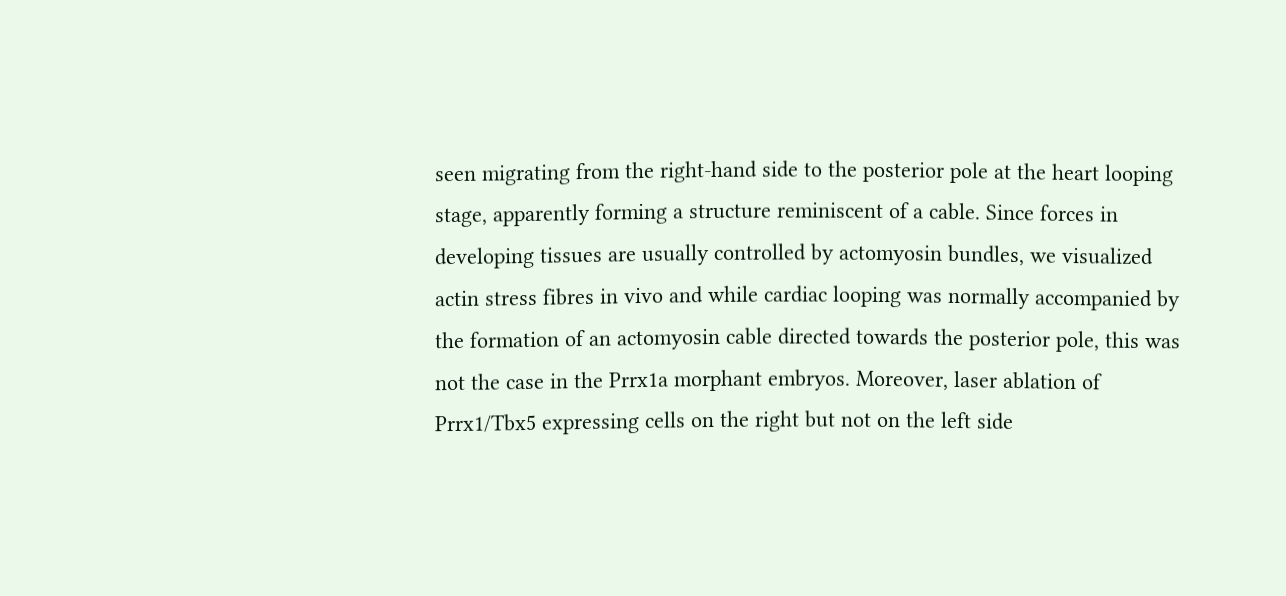seen migrating from the right-hand side to the posterior pole at the heart looping stage, apparently forming a structure reminiscent of a cable. Since forces in developing tissues are usually controlled by actomyosin bundles, we visualized actin stress fibres in vivo and while cardiac looping was normally accompanied by the formation of an actomyosin cable directed towards the posterior pole, this was not the case in the Prrx1a morphant embryos. Moreover, laser ablation of Prrx1/Tbx5 expressing cells on the right but not on the left side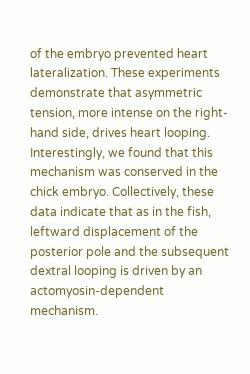of the embryo prevented heart lateralization. These experiments demonstrate that asymmetric tension, more intense on the right-hand side, drives heart looping. Interestingly, we found that this mechanism was conserved in the chick embryo. Collectively, these data indicate that as in the fish, leftward displacement of the posterior pole and the subsequent dextral looping is driven by an actomyosin-dependent mechanism.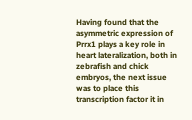Having found that the asymmetric expression of Prrx1 plays a key role in heart lateralization, both in zebrafish and chick embryos, the next issue was to place this transcription factor it in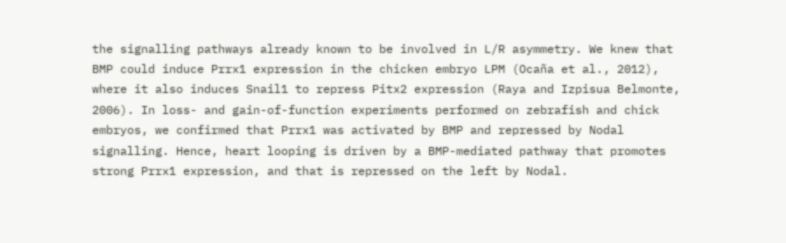the signalling pathways already known to be involved in L/R asymmetry. We knew that BMP could induce Prrx1 expression in the chicken embryo LPM (Ocaña et al., 2012), where it also induces Snail1 to repress Pitx2 expression (Raya and Izpisua Belmonte, 2006). In loss- and gain-of-function experiments performed on zebrafish and chick embryos, we confirmed that Prrx1 was activated by BMP and repressed by Nodal signalling. Hence, heart looping is driven by a BMP-mediated pathway that promotes strong Prrx1 expression, and that is repressed on the left by Nodal.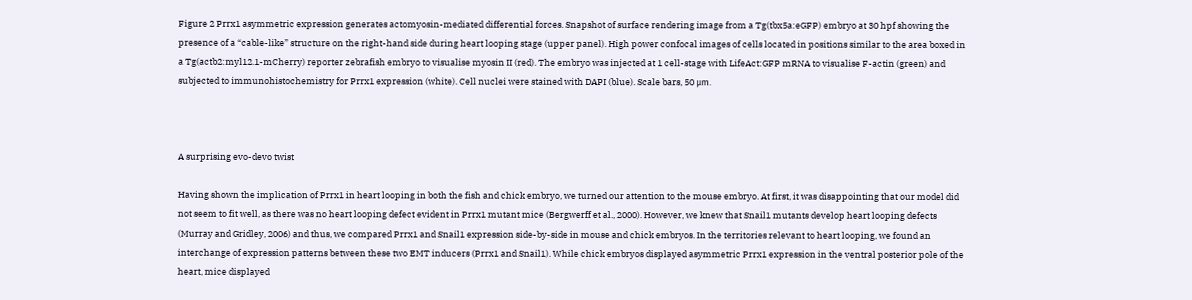Figure 2 Prrx1 asymmetric expression generates actomyosin-mediated differential forces. Snapshot of surface rendering image from a Tg(tbx5a:eGFP) embryo at 30 hpf showing the presence of a “cable-like” structure on the right-hand side during heart looping stage (upper panel). High power confocal images of cells located in positions similar to the area boxed in a Tg(actb2:myl12.1-mCherry) reporter zebrafish embryo to visualise myosin II (red). The embryo was injected at 1 cell-stage with LifeAct:GFP mRNA to visualise F-actin (green) and subjected to immunohistochemistry for Prrx1 expression (white). Cell nuclei were stained with DAPI (blue). Scale bars, 50 μm.



A surprising evo-devo twist

Having shown the implication of Prrx1 in heart looping in both the fish and chick embryo, we turned our attention to the mouse embryo. At first, it was disappointing that our model did not seem to fit well, as there was no heart looping defect evident in Prrx1 mutant mice (Bergwerff et al., 2000). However, we knew that Snail1 mutants develop heart looping defects (Murray and Gridley, 2006) and thus, we compared Prrx1 and Snail1 expression side-by-side in mouse and chick embryos. In the territories relevant to heart looping, we found an interchange of expression patterns between these two EMT inducers (Prrx1 and Snail1). While chick embryos displayed asymmetric Prrx1 expression in the ventral posterior pole of the heart, mice displayed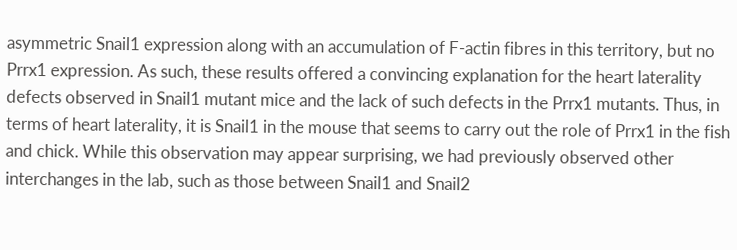asymmetric Snail1 expression along with an accumulation of F-actin fibres in this territory, but no Prrx1 expression. As such, these results offered a convincing explanation for the heart laterality defects observed in Snail1 mutant mice and the lack of such defects in the Prrx1 mutants. Thus, in terms of heart laterality, it is Snail1 in the mouse that seems to carry out the role of Prrx1 in the fish and chick. While this observation may appear surprising, we had previously observed other interchanges in the lab, such as those between Snail1 and Snail2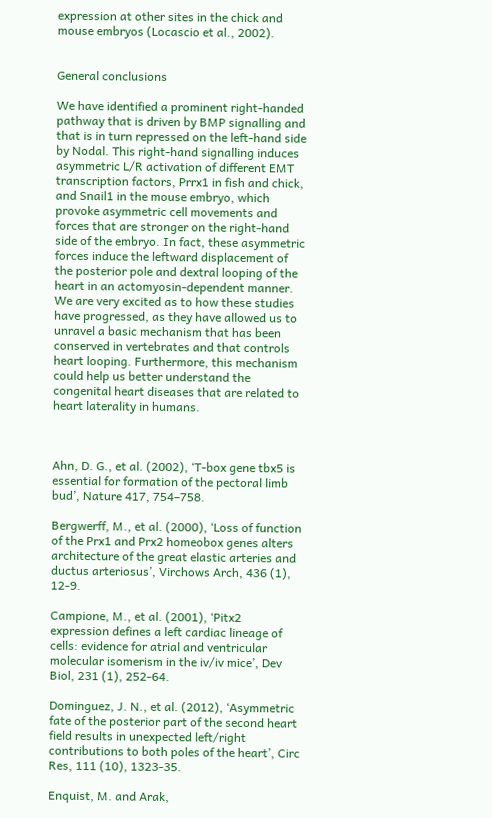expression at other sites in the chick and mouse embryos (Locascio et al., 2002).


General conclusions

We have identified a prominent right-handed pathway that is driven by BMP signalling and that is in turn repressed on the left-hand side by Nodal. This right-hand signalling induces asymmetric L/R activation of different EMT transcription factors, Prrx1 in fish and chick, and Snail1 in the mouse embryo, which provoke asymmetric cell movements and forces that are stronger on the right-hand side of the embryo. In fact, these asymmetric forces induce the leftward displacement of the posterior pole and dextral looping of the heart in an actomyosin-dependent manner. We are very excited as to how these studies have progressed, as they have allowed us to unravel a basic mechanism that has been conserved in vertebrates and that controls heart looping. Furthermore, this mechanism could help us better understand the congenital heart diseases that are related to heart laterality in humans.



Ahn, D. G., et al. (2002), ‘T-box gene tbx5 is essential for formation of the pectoral limb bud’, Nature 417, 754–758.

Bergwerff, M., et al. (2000), ‘Loss of function of the Prx1 and Prx2 homeobox genes alters architecture of the great elastic arteries and ductus arteriosus’, Virchows Arch, 436 (1), 12-9.

Campione, M., et al. (2001), ‘Pitx2 expression defines a left cardiac lineage of cells: evidence for atrial and ventricular molecular isomerism in the iv/iv mice’, Dev Biol, 231 (1), 252-64.

Dominguez, J. N., et al. (2012), ‘Asymmetric fate of the posterior part of the second heart field results in unexpected left/right contributions to both poles of the heart’, Circ Res, 111 (10), 1323-35.

Enquist, M. and Arak,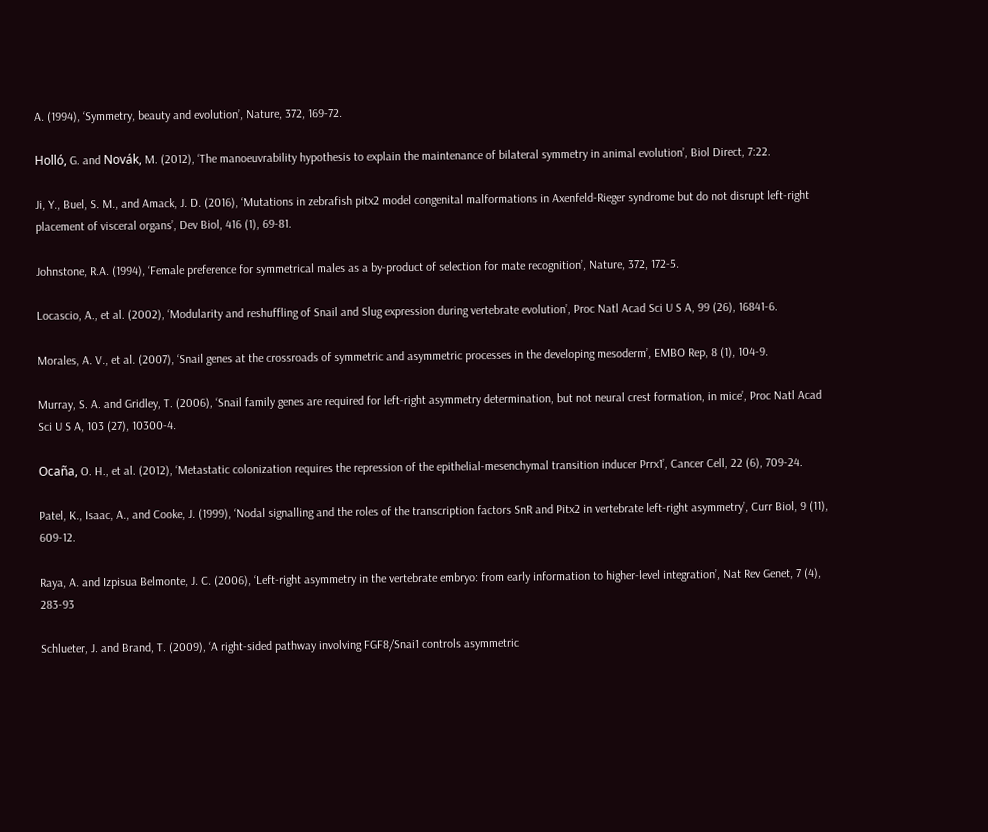A. (1994), ‘Symmetry, beauty and evolution’, Nature, 372, 169-72.

Holló, G. and Novák, M. (2012), ‘The manoeuvrability hypothesis to explain the maintenance of bilateral symmetry in animal evolution’, Biol Direct, 7:22.

Ji, Y., Buel, S. M., and Amack, J. D. (2016), ‘Mutations in zebrafish pitx2 model congenital malformations in Axenfeld-Rieger syndrome but do not disrupt left-right placement of visceral organs’, Dev Biol, 416 (1), 69-81.

Johnstone, R.A. (1994), ‘Female preference for symmetrical males as a by-product of selection for mate recognition’, Nature, 372, 172-5.

Locascio, A., et al. (2002), ‘Modularity and reshuffling of Snail and Slug expression during vertebrate evolution’, Proc Natl Acad Sci U S A, 99 (26), 16841-6.

Morales, A. V., et al. (2007), ‘Snail genes at the crossroads of symmetric and asymmetric processes in the developing mesoderm’, EMBO Rep, 8 (1), 104-9.

Murray, S. A. and Gridley, T. (2006), ‘Snail family genes are required for left-right asymmetry determination, but not neural crest formation, in mice’, Proc Natl Acad Sci U S A, 103 (27), 10300-4.

Ocaña, O. H., et al. (2012), ‘Metastatic colonization requires the repression of the epithelial-mesenchymal transition inducer Prrx1’, Cancer Cell, 22 (6), 709-24.

Patel, K., Isaac, A., and Cooke, J. (1999), ‘Nodal signalling and the roles of the transcription factors SnR and Pitx2 in vertebrate left-right asymmetry’, Curr Biol, 9 (11), 609-12.

Raya, A. and Izpisua Belmonte, J. C. (2006), ‘Left-right asymmetry in the vertebrate embryo: from early information to higher-level integration’, Nat Rev Genet, 7 (4), 283-93

Schlueter, J. and Brand, T. (2009), ‘A right-sided pathway involving FGF8/Snai1 controls asymmetric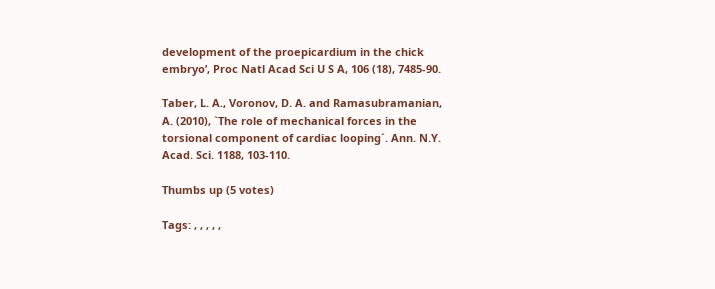development of the proepicardium in the chick embryo’, Proc Natl Acad Sci U S A, 106 (18), 7485-90.

Taber, L. A., Voronov, D. A. and Ramasubramanian, A. (2010), `The role of mechanical forces in the torsional component of cardiac looping´. Ann. N.Y. Acad. Sci. 1188, 103-110.

Thumbs up (5 votes)

Tags: , , , , ,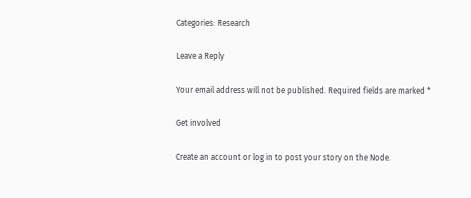Categories: Research

Leave a Reply

Your email address will not be published. Required fields are marked *

Get involved

Create an account or log in to post your story on the Node.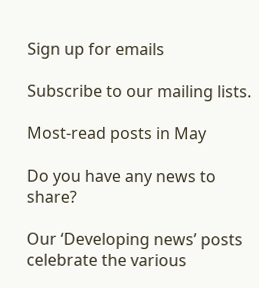Sign up for emails

Subscribe to our mailing lists.

Most-read posts in May

Do you have any news to share?

Our ‘Developing news’ posts celebrate the various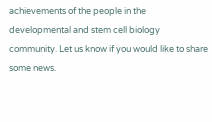achievements of the people in the developmental and stem cell biology community. Let us know if you would like to share some news.